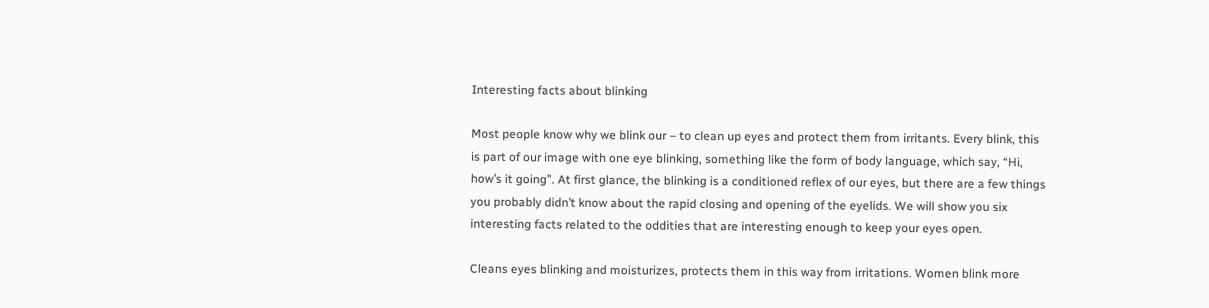Interesting facts about blinking

Most people know why we blink our – to clean up eyes and protect them from irritants. Every blink, this is part of our image with one eye blinking, something like the form of body language, which say, “Hi, how’s it going”. At first glance, the blinking is a conditioned reflex of our eyes, but there are a few things you probably didn’t know about the rapid closing and opening of the eyelids. We will show you six interesting facts related to the oddities that are interesting enough to keep your eyes open.

Cleans eyes blinking and moisturizes, protects them in this way from irritations. Women blink more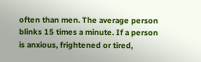often than men. The average person blinks 15 times a minute. If a person is anxious, frightened or tired,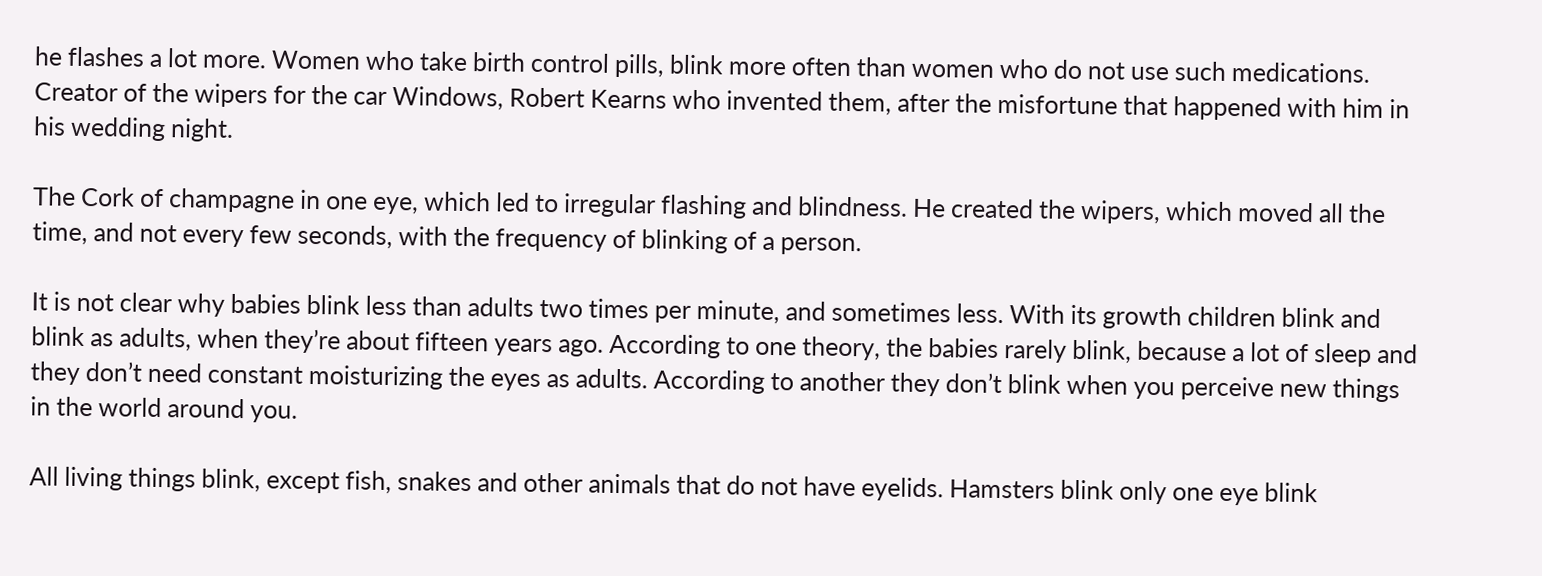he flashes a lot more. Women who take birth control pills, blink more often than women who do not use such medications. Creator of the wipers for the car Windows, Robert Kearns who invented them, after the misfortune that happened with him in his wedding night.

The Cork of champagne in one eye, which led to irregular flashing and blindness. He created the wipers, which moved all the time, and not every few seconds, with the frequency of blinking of a person.

It is not clear why babies blink less than adults two times per minute, and sometimes less. With its growth children blink and blink as adults, when they’re about fifteen years ago. According to one theory, the babies rarely blink, because a lot of sleep and they don’t need constant moisturizing the eyes as adults. According to another they don’t blink when you perceive new things in the world around you.

All living things blink, except fish, snakes and other animals that do not have eyelids. Hamsters blink only one eye blink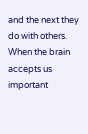and the next they do with others. When the brain accepts us important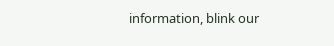information, blink our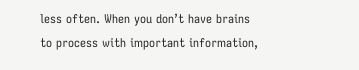less often. When you don’t have brains to process with important information,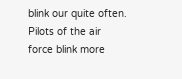blink our quite often. Pilots of the air force blink more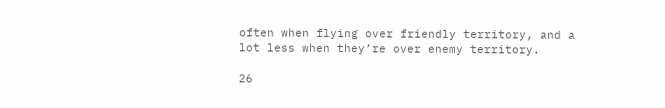often when flying over friendly territory, and a lot less when they’re over enemy territory.

26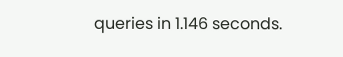queries in 1.146 seconds.